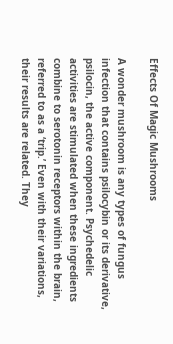Effects Of Magic Mushrooms

A wonder mushroom is any types of fungus infection that contains psilocybin or its derivative, psilocin, the active component. Psychedelic activities are stimulated when these ingredients combine to serotonin receptors within the brain, referred to as a ‘trip.’ Even with their variations, their results are related. They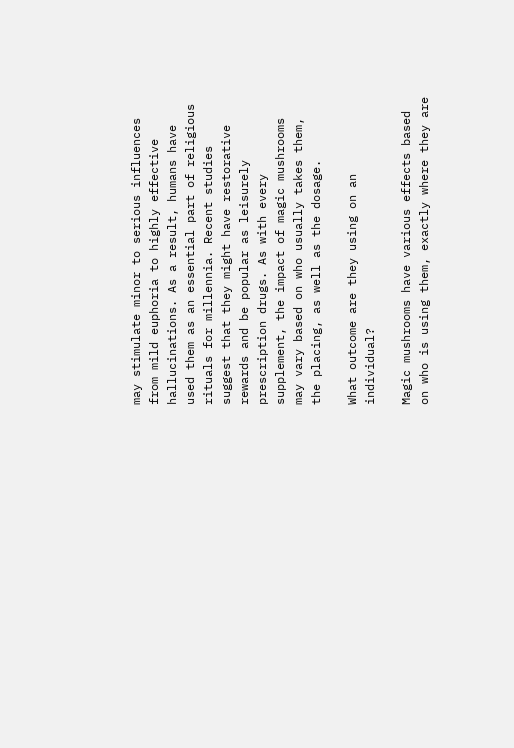may stimulate minor to serious influences from mild euphoria to highly effective hallucinations. As a result, humans have used them as an essential part of religious rituals for millennia. Recent studies suggest that they might have restorative rewards and be popular as leisurely prescription drugs. As with every supplement, the impact of magic mushrooms may vary based on who usually takes them, the placing, as well as the dosage.

What outcome are they using on an individual?

Magic mushrooms have various effects based on who is using them, exactly where they are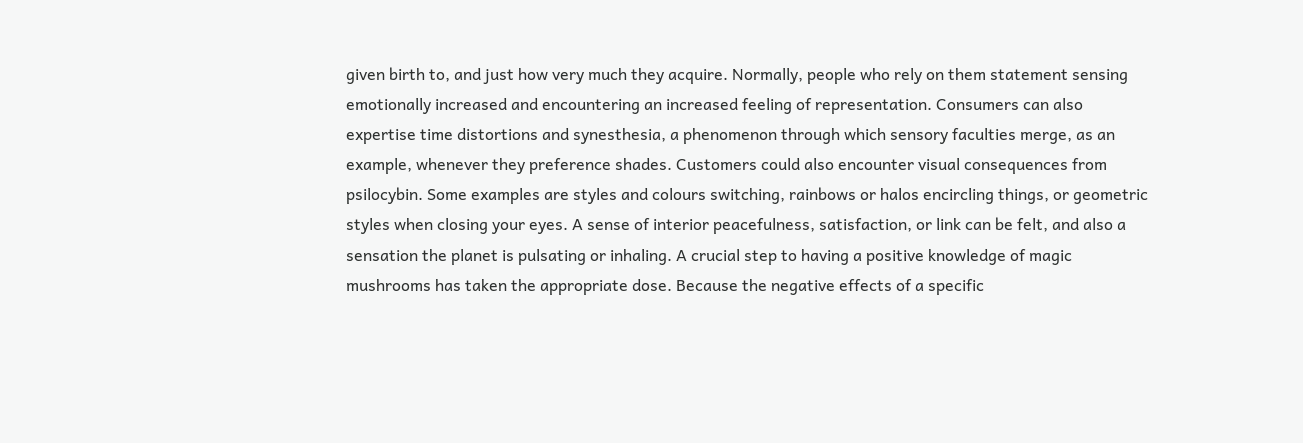given birth to, and just how very much they acquire. Normally, people who rely on them statement sensing emotionally increased and encountering an increased feeling of representation. Consumers can also expertise time distortions and synesthesia, a phenomenon through which sensory faculties merge, as an example, whenever they preference shades. Customers could also encounter visual consequences from psilocybin. Some examples are styles and colours switching, rainbows or halos encircling things, or geometric styles when closing your eyes. A sense of interior peacefulness, satisfaction, or link can be felt, and also a sensation the planet is pulsating or inhaling. A crucial step to having a positive knowledge of magic mushrooms has taken the appropriate dose. Because the negative effects of a specific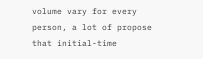volume vary for every person, a lot of propose that initial-time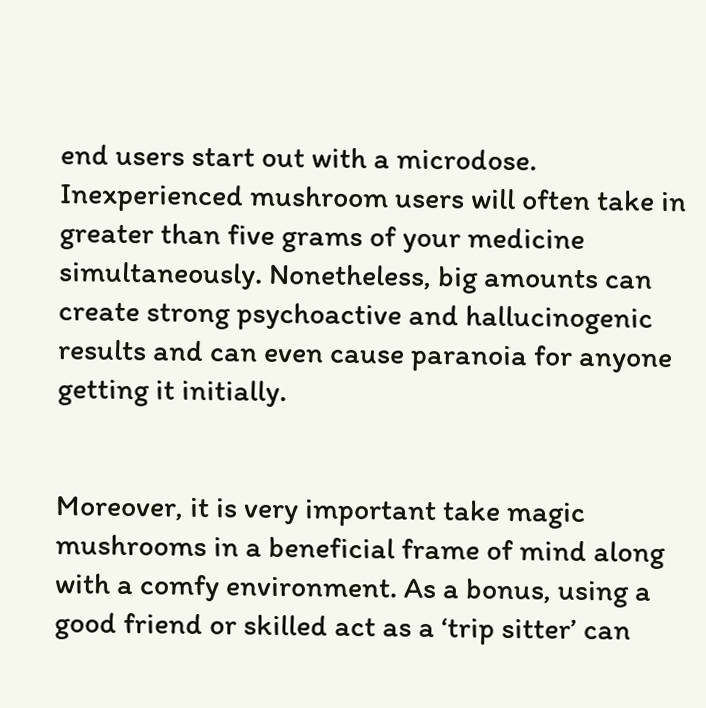end users start out with a microdose. Inexperienced mushroom users will often take in greater than five grams of your medicine simultaneously. Nonetheless, big amounts can create strong psychoactive and hallucinogenic results and can even cause paranoia for anyone getting it initially.


Moreover, it is very important take magic mushrooms in a beneficial frame of mind along with a comfy environment. As a bonus, using a good friend or skilled act as a ‘trip sitter’ can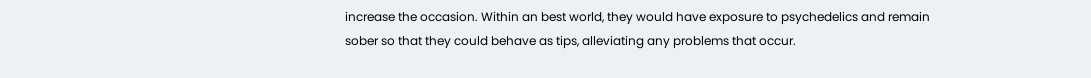increase the occasion. Within an best world, they would have exposure to psychedelics and remain sober so that they could behave as tips, alleviating any problems that occur.